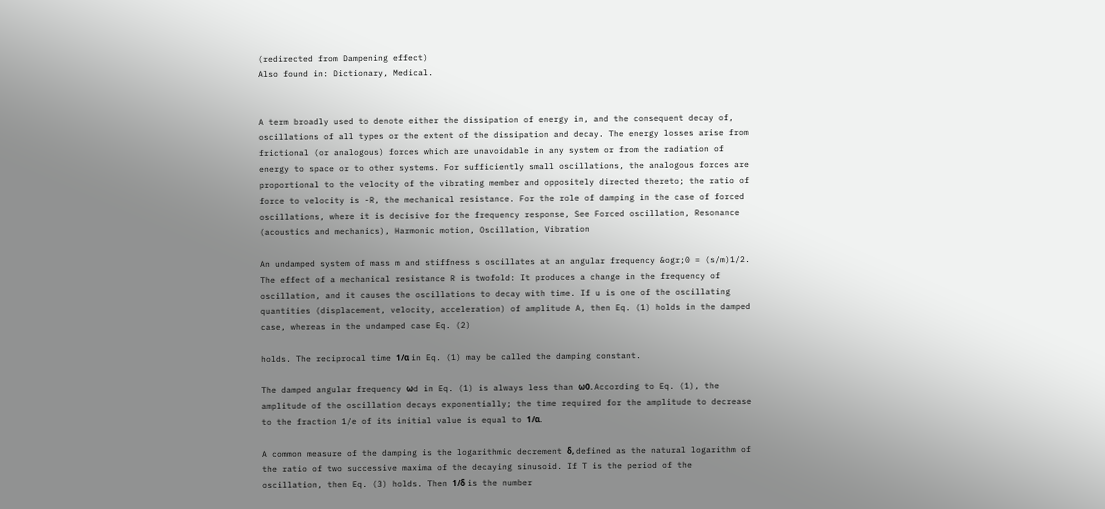(redirected from Dampening effect)
Also found in: Dictionary, Medical.


A term broadly used to denote either the dissipation of energy in, and the consequent decay of, oscillations of all types or the extent of the dissipation and decay. The energy losses arise from frictional (or analogous) forces which are unavoidable in any system or from the radiation of energy to space or to other systems. For sufficiently small oscillations, the analogous forces are proportional to the velocity of the vibrating member and oppositely directed thereto; the ratio of force to velocity is -R, the mechanical resistance. For the role of damping in the case of forced oscillations, where it is decisive for the frequency response, See Forced oscillation, Resonance (acoustics and mechanics), Harmonic motion, Oscillation, Vibration

An undamped system of mass m and stiffness s oscillates at an angular frequency &ogr;0 = (s/m)1/2. The effect of a mechanical resistance R is twofold: It produces a change in the frequency of oscillation, and it causes the oscillations to decay with time. If u is one of the oscillating quantities (displacement, velocity, acceleration) of amplitude A, then Eq. (1) holds in the damped case, whereas in the undamped case Eq. (2)

holds. The reciprocal time 1/α in Eq. (1) may be called the damping constant.

The damped angular frequency ωd in Eq. (1) is always less than ω0. According to Eq. (1), the amplitude of the oscillation decays exponentially; the time required for the amplitude to decrease to the fraction 1/e of its initial value is equal to 1/α.

A common measure of the damping is the logarithmic decrement δ, defined as the natural logarithm of the ratio of two successive maxima of the decaying sinusoid. If T is the period of the oscillation, then Eq. (3) holds. Then 1/δ is the number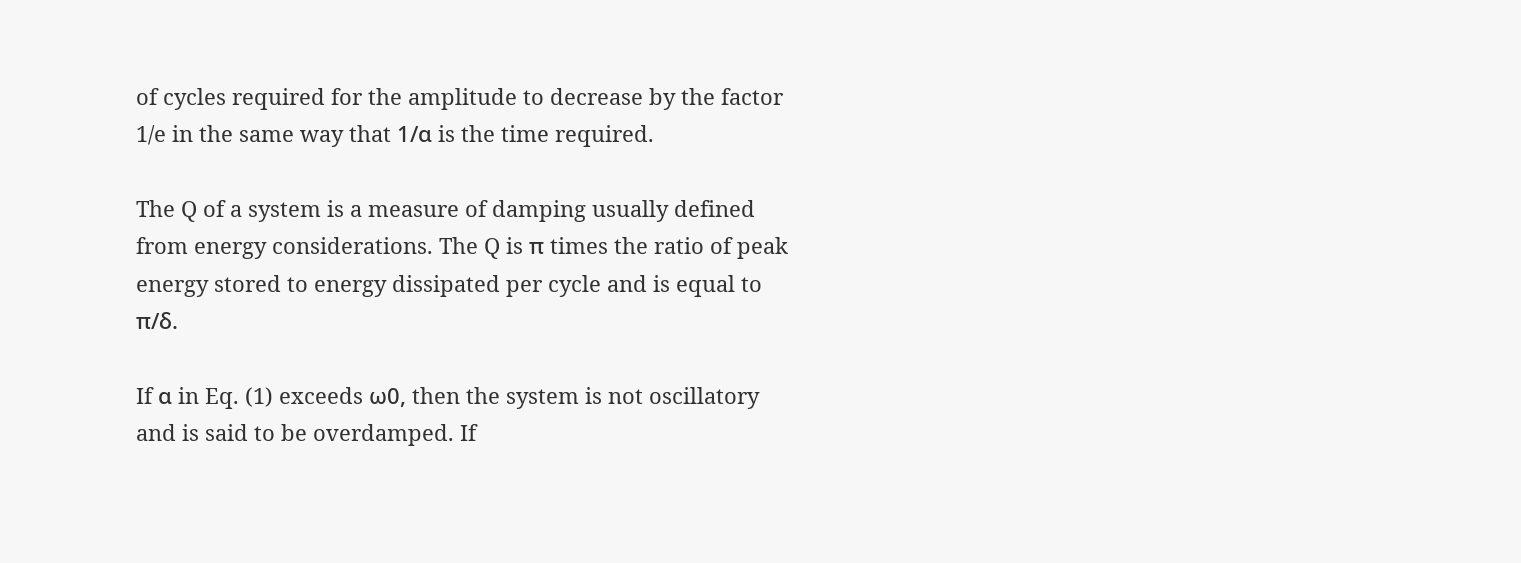of cycles required for the amplitude to decrease by the factor 1/e in the same way that 1/α is the time required.

The Q of a system is a measure of damping usually defined from energy considerations. The Q is π times the ratio of peak energy stored to energy dissipated per cycle and is equal to π/δ.

If α in Eq. (1) exceeds ω0, then the system is not oscillatory and is said to be overdamped. If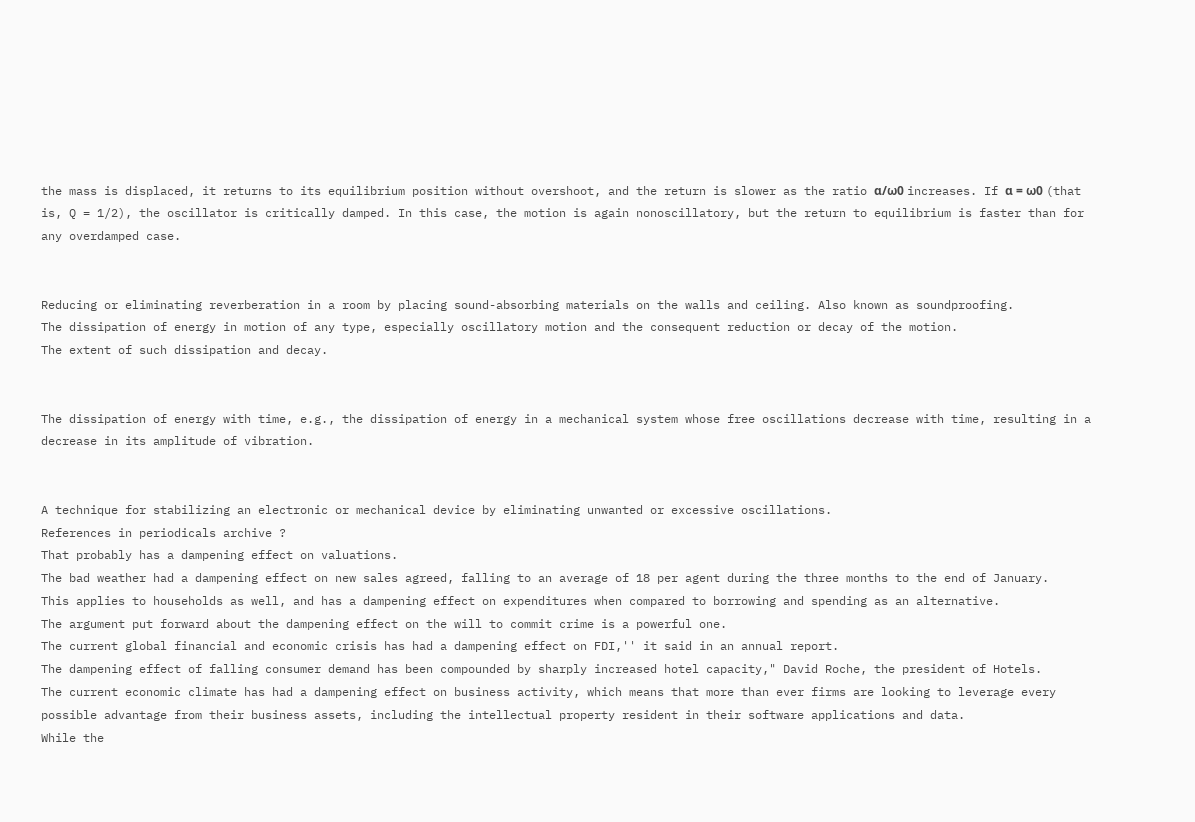the mass is displaced, it returns to its equilibrium position without overshoot, and the return is slower as the ratio α/ω0 increases. If α = ω0 (that is, Q = 1/2), the oscillator is critically damped. In this case, the motion is again nonoscillatory, but the return to equilibrium is faster than for any overdamped case.


Reducing or eliminating reverberation in a room by placing sound-absorbing materials on the walls and ceiling. Also known as soundproofing.
The dissipation of energy in motion of any type, especially oscillatory motion and the consequent reduction or decay of the motion.
The extent of such dissipation and decay.


The dissipation of energy with time, e.g., the dissipation of energy in a mechanical system whose free oscillations decrease with time, resulting in a decrease in its amplitude of vibration.


A technique for stabilizing an electronic or mechanical device by eliminating unwanted or excessive oscillations.
References in periodicals archive ?
That probably has a dampening effect on valuations.
The bad weather had a dampening effect on new sales agreed, falling to an average of 18 per agent during the three months to the end of January.
This applies to households as well, and has a dampening effect on expenditures when compared to borrowing and spending as an alternative.
The argument put forward about the dampening effect on the will to commit crime is a powerful one.
The current global financial and economic crisis has had a dampening effect on FDI,'' it said in an annual report.
The dampening effect of falling consumer demand has been compounded by sharply increased hotel capacity," David Roche, the president of Hotels.
The current economic climate has had a dampening effect on business activity, which means that more than ever firms are looking to leverage every possible advantage from their business assets, including the intellectual property resident in their software applications and data.
While the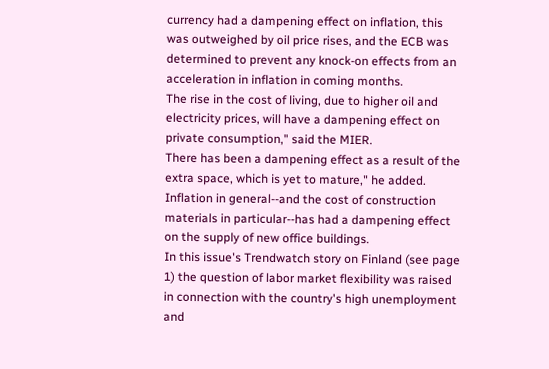currency had a dampening effect on inflation, this was outweighed by oil price rises, and the ECB was determined to prevent any knock-on effects from an acceleration in inflation in coming months.
The rise in the cost of living, due to higher oil and electricity prices, will have a dampening effect on private consumption," said the MIER.
There has been a dampening effect as a result of the extra space, which is yet to mature," he added.
Inflation in general--and the cost of construction materials in particular--has had a dampening effect on the supply of new office buildings.
In this issue's Trendwatch story on Finland (see page 1) the question of labor market flexibility was raised in connection with the country's high unemployment and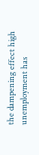the dampening effect high unemployment has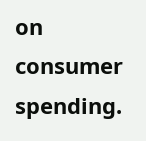on consumer spending.